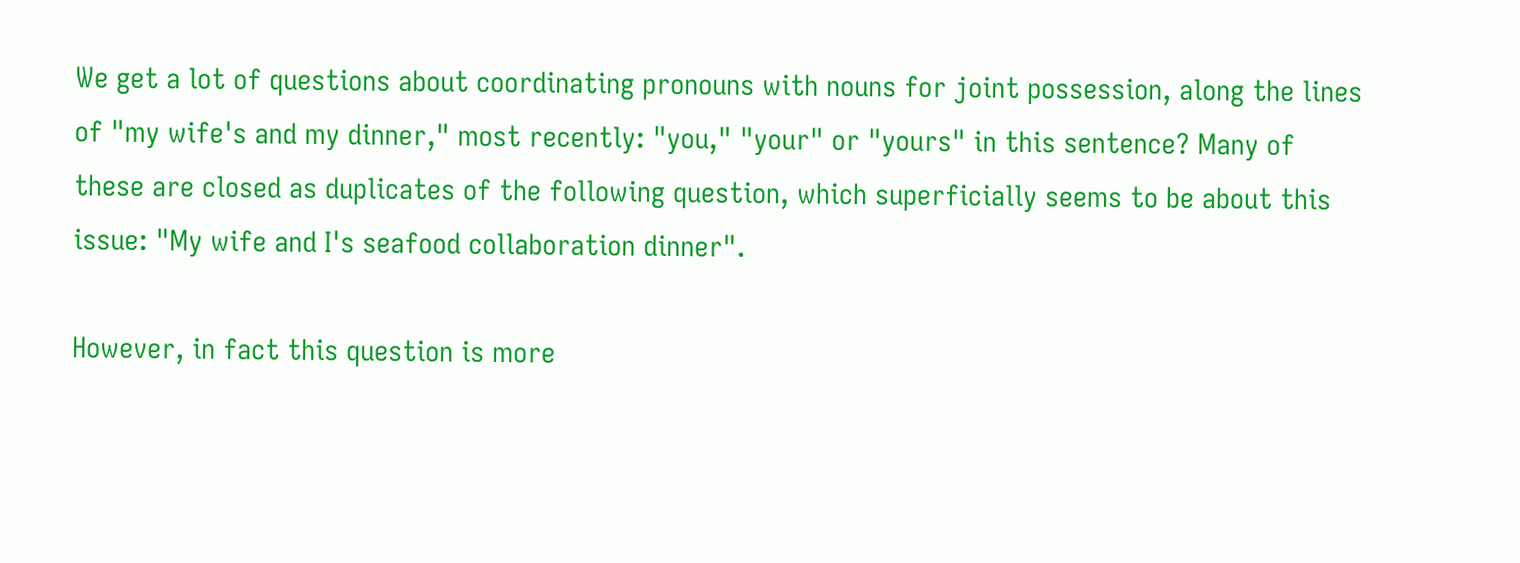We get a lot of questions about coordinating pronouns with nouns for joint possession, along the lines of "my wife's and my dinner," most recently: "you," "your" or "yours" in this sentence? Many of these are closed as duplicates of the following question, which superficially seems to be about this issue: "My wife and I's seafood collaboration dinner".

However, in fact this question is more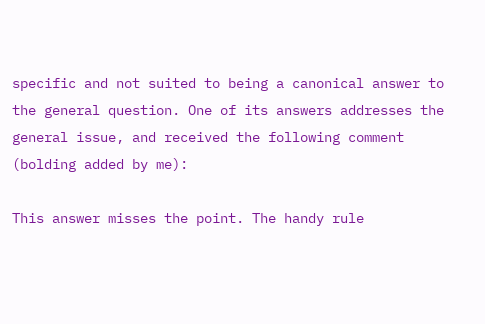specific and not suited to being a canonical answer to the general question. One of its answers addresses the general issue, and received the following comment (bolding added by me):

This answer misses the point. The handy rule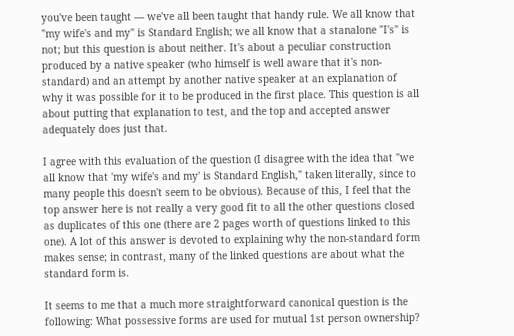you've been taught — we've all been taught that handy rule. We all know that "my wife's and my" is Standard English; we all know that a stanalone "I's" is not; but this question is about neither. It's about a peculiar construction produced by a native speaker (who himself is well aware that it's non-standard) and an attempt by another native speaker at an explanation of why it was possible for it to be produced in the first place. This question is all about putting that explanation to test, and the top and accepted answer adequately does just that.

I agree with this evaluation of the question (I disagree with the idea that "we all know that 'my wife's and my' is Standard English," taken literally, since to many people this doesn't seem to be obvious). Because of this, I feel that the top answer here is not really a very good fit to all the other questions closed as duplicates of this one (there are 2 pages worth of questions linked to this one). A lot of this answer is devoted to explaining why the non-standard form makes sense; in contrast, many of the linked questions are about what the standard form is.

It seems to me that a much more straightforward canonical question is the following: What possessive forms are used for mutual 1st person ownership?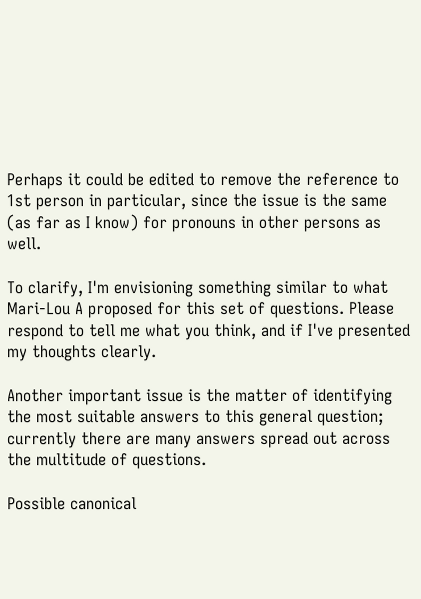Perhaps it could be edited to remove the reference to 1st person in particular, since the issue is the same (as far as I know) for pronouns in other persons as well.

To clarify, I'm envisioning something similar to what Mari-Lou A proposed for this set of questions. Please respond to tell me what you think, and if I've presented my thoughts clearly.

Another important issue is the matter of identifying the most suitable answers to this general question; currently there are many answers spread out across the multitude of questions.

Possible canonical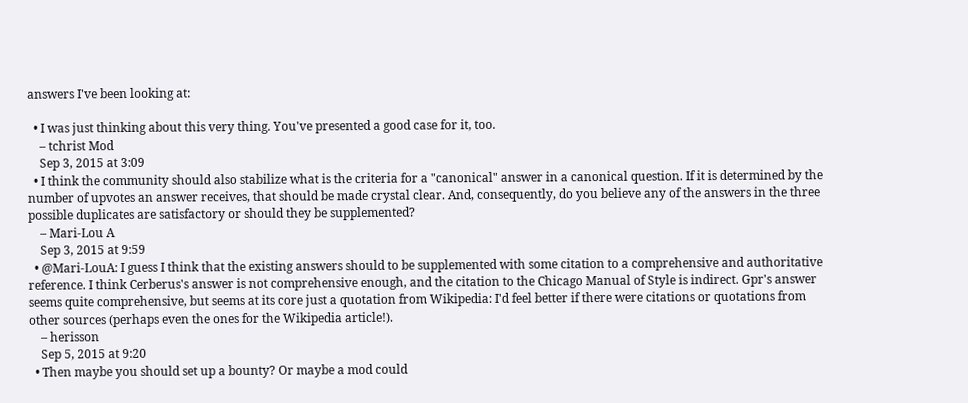answers I've been looking at:

  • I was just thinking about this very thing. You've presented a good case for it, too.
    – tchrist Mod
    Sep 3, 2015 at 3:09
  • I think the community should also stabilize what is the criteria for a "canonical" answer in a canonical question. If it is determined by the number of upvotes an answer receives, that should be made crystal clear. And, consequently, do you believe any of the answers in the three possible duplicates are satisfactory or should they be supplemented?
    – Mari-Lou A
    Sep 3, 2015 at 9:59
  • @Mari-LouA: I guess I think that the existing answers should to be supplemented with some citation to a comprehensive and authoritative reference. I think Cerberus's answer is not comprehensive enough, and the citation to the Chicago Manual of Style is indirect. Gpr's answer seems quite comprehensive, but seems at its core just a quotation from Wikipedia: I'd feel better if there were citations or quotations from other sources (perhaps even the ones for the Wikipedia article!).
    – herisson
    Sep 5, 2015 at 9:20
  • Then maybe you should set up a bounty? Or maybe a mod could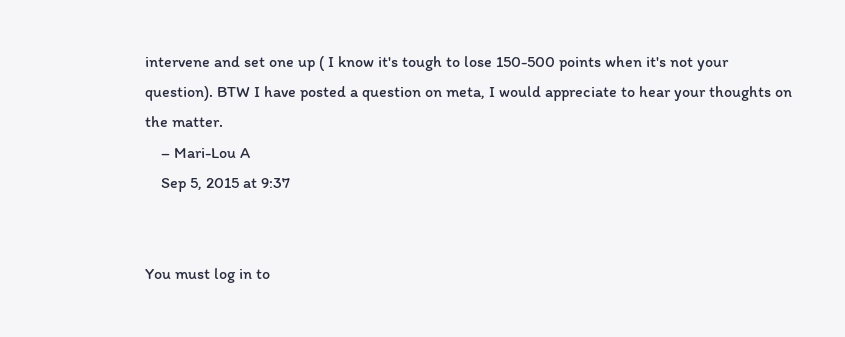intervene and set one up ( I know it's tough to lose 150-500 points when it's not your question). BTW I have posted a question on meta, I would appreciate to hear your thoughts on the matter.
    – Mari-Lou A
    Sep 5, 2015 at 9:37


You must log in to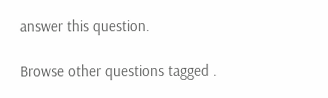answer this question.

Browse other questions tagged .